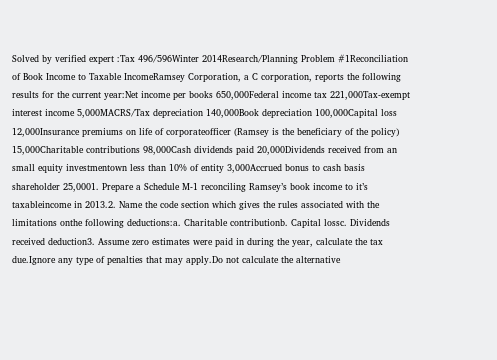Solved by verified expert :Tax 496/596Winter 2014Research/Planning Problem #1Reconciliation of Book Income to Taxable IncomeRamsey Corporation, a C corporation, reports the following results for the current year:Net income per books 650,000Federal income tax 221,000Tax-exempt interest income 5,000MACRS/Tax depreciation 140,000Book depreciation 100,000Capital loss 12,000Insurance premiums on life of corporateofficer (Ramsey is the beneficiary of the policy) 15,000Charitable contributions 98,000Cash dividends paid 20,000Dividends received from an small equity investmentown less than 10% of entity 3,000Accrued bonus to cash basis shareholder 25,0001. Prepare a Schedule M-1 reconciling Ramsey’s book income to it’s taxableincome in 2013.2. Name the code section which gives the rules associated with the limitations onthe following deductions:a. Charitable contributionb. Capital lossc. Dividends received deduction3. Assume zero estimates were paid in during the year, calculate the tax due.Ignore any type of penalties that may apply.Do not calculate the alternative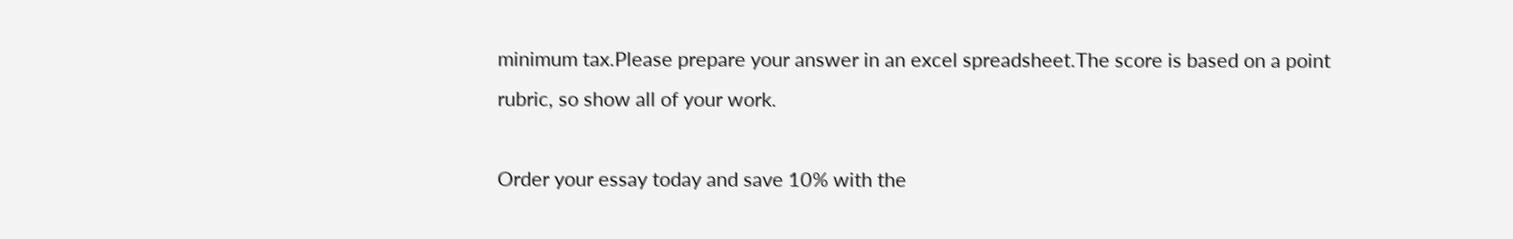minimum tax.Please prepare your answer in an excel spreadsheet.The score is based on a point rubric, so show all of your work.

Order your essay today and save 10% with the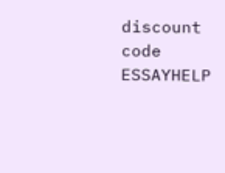discount code ESSAYHELP